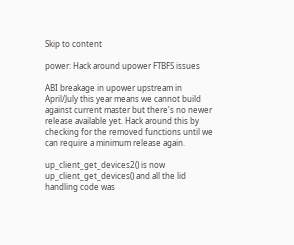Skip to content

power: Hack around upower FTBFS issues

ABI breakage in upower upstream in April/July this year means we cannot build against current master but there's no newer release available yet. Hack around this by checking for the removed functions until we can require a minimum release again.

up_client_get_devices2() is now up_client_get_devices() and all the lid handling code was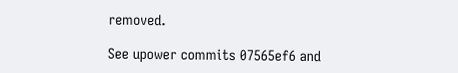removed.

See upower commits 07565ef6 and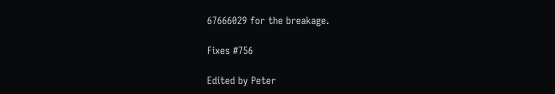67666029 for the breakage.

Fixes #756

Edited by Peter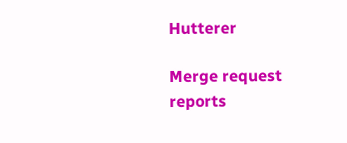Hutterer

Merge request reports